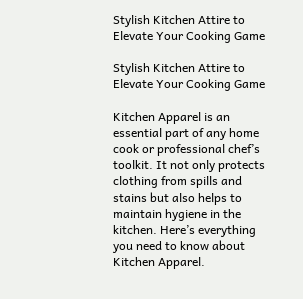Stylish Kitchen Attire to Elevate Your Cooking Game

Stylish Kitchen Attire to Elevate Your Cooking Game

Kitchen Apparel is an essential part of any home cook or professional chef’s toolkit. It not only protects clothing from spills and stains but also helps to maintain hygiene in the kitchen. Here’s everything you need to know about Kitchen Apparel.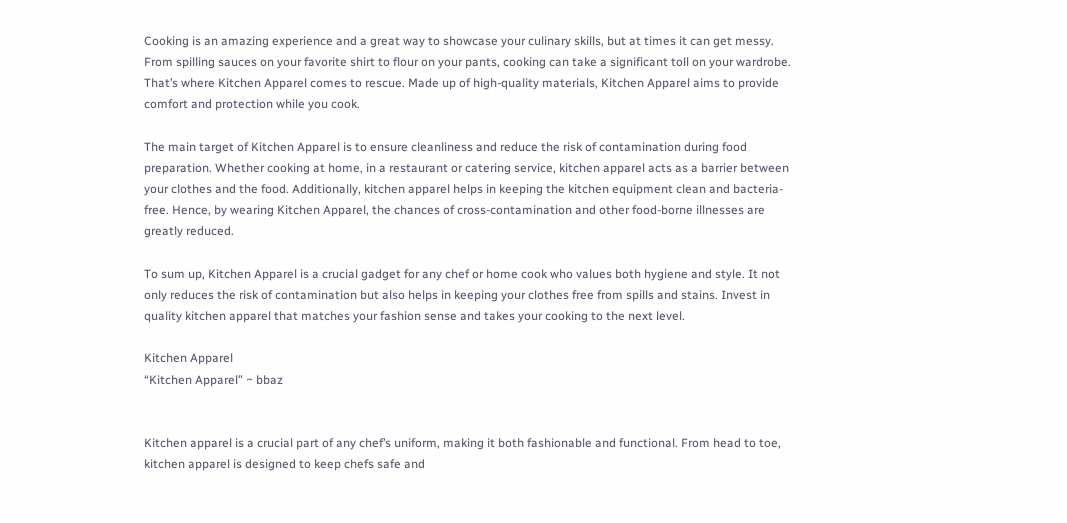Cooking is an amazing experience and a great way to showcase your culinary skills, but at times it can get messy. From spilling sauces on your favorite shirt to flour on your pants, cooking can take a significant toll on your wardrobe. That’s where Kitchen Apparel comes to rescue. Made up of high-quality materials, Kitchen Apparel aims to provide comfort and protection while you cook.

The main target of Kitchen Apparel is to ensure cleanliness and reduce the risk of contamination during food preparation. Whether cooking at home, in a restaurant or catering service, kitchen apparel acts as a barrier between your clothes and the food. Additionally, kitchen apparel helps in keeping the kitchen equipment clean and bacteria-free. Hence, by wearing Kitchen Apparel, the chances of cross-contamination and other food-borne illnesses are greatly reduced.

To sum up, Kitchen Apparel is a crucial gadget for any chef or home cook who values both hygiene and style. It not only reduces the risk of contamination but also helps in keeping your clothes free from spills and stains. Invest in quality kitchen apparel that matches your fashion sense and takes your cooking to the next level.

Kitchen Apparel
“Kitchen Apparel” ~ bbaz


Kitchen apparel is a crucial part of any chef’s uniform, making it both fashionable and functional. From head to toe, kitchen apparel is designed to keep chefs safe and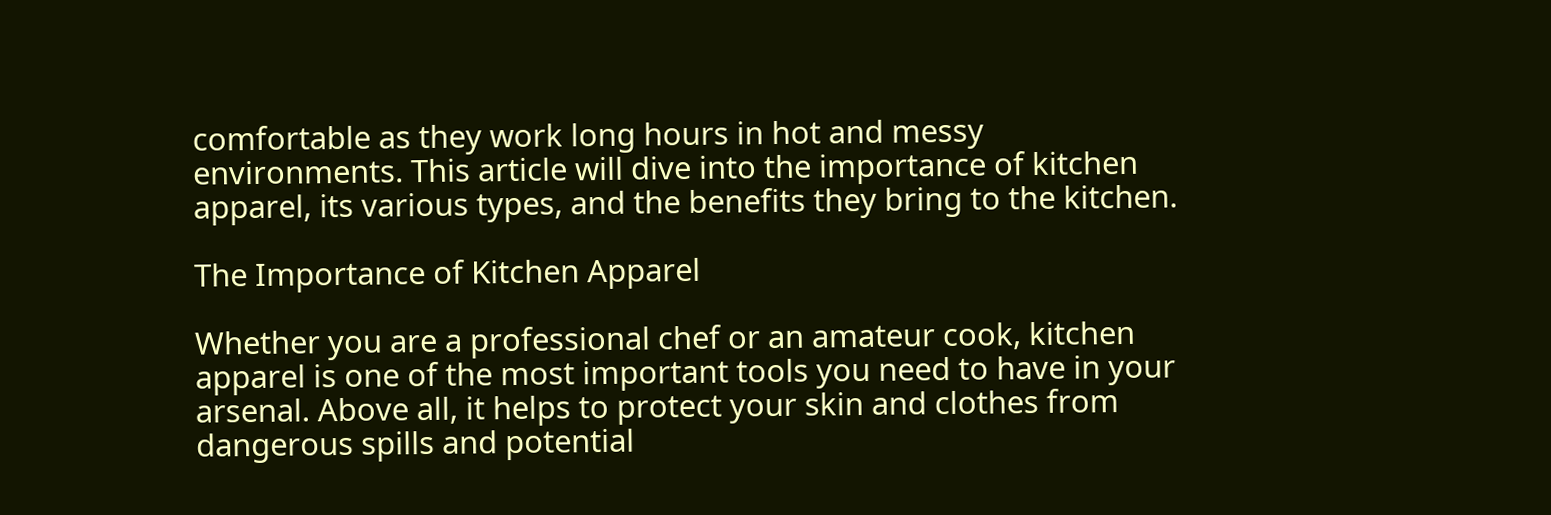comfortable as they work long hours in hot and messy environments. This article will dive into the importance of kitchen apparel, its various types, and the benefits they bring to the kitchen.

The Importance of Kitchen Apparel

Whether you are a professional chef or an amateur cook, kitchen apparel is one of the most important tools you need to have in your arsenal. Above all, it helps to protect your skin and clothes from dangerous spills and potential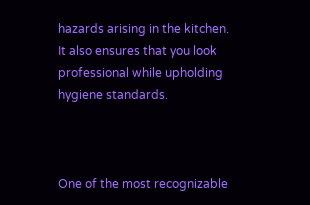hazards arising in the kitchen. It also ensures that you look professional while upholding hygiene standards.



One of the most recognizable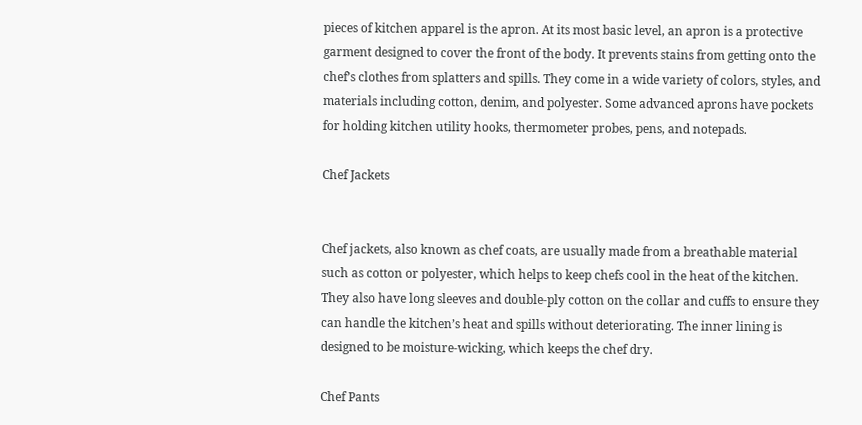pieces of kitchen apparel is the apron. At its most basic level, an apron is a protective garment designed to cover the front of the body. It prevents stains from getting onto the chef’s clothes from splatters and spills. They come in a wide variety of colors, styles, and materials including cotton, denim, and polyester. Some advanced aprons have pockets for holding kitchen utility hooks, thermometer probes, pens, and notepads.

Chef Jackets


Chef jackets, also known as chef coats, are usually made from a breathable material such as cotton or polyester, which helps to keep chefs cool in the heat of the kitchen. They also have long sleeves and double-ply cotton on the collar and cuffs to ensure they can handle the kitchen’s heat and spills without deteriorating. The inner lining is designed to be moisture-wicking, which keeps the chef dry.

Chef Pants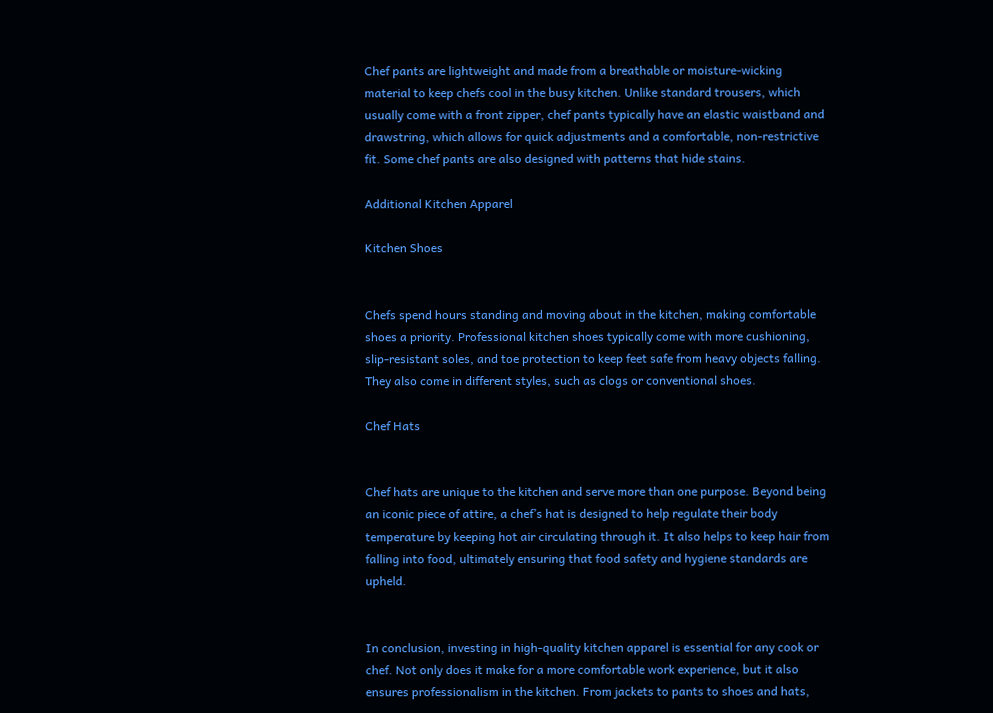Chef pants are lightweight and made from a breathable or moisture-wicking material to keep chefs cool in the busy kitchen. Unlike standard trousers, which usually come with a front zipper, chef pants typically have an elastic waistband and drawstring, which allows for quick adjustments and a comfortable, non-restrictive fit. Some chef pants are also designed with patterns that hide stains.

Additional Kitchen Apparel

Kitchen Shoes


Chefs spend hours standing and moving about in the kitchen, making comfortable shoes a priority. Professional kitchen shoes typically come with more cushioning, slip-resistant soles, and toe protection to keep feet safe from heavy objects falling. They also come in different styles, such as clogs or conventional shoes.

Chef Hats


Chef hats are unique to the kitchen and serve more than one purpose. Beyond being an iconic piece of attire, a chef’s hat is designed to help regulate their body temperature by keeping hot air circulating through it. It also helps to keep hair from falling into food, ultimately ensuring that food safety and hygiene standards are upheld.


In conclusion, investing in high-quality kitchen apparel is essential for any cook or chef. Not only does it make for a more comfortable work experience, but it also ensures professionalism in the kitchen. From jackets to pants to shoes and hats,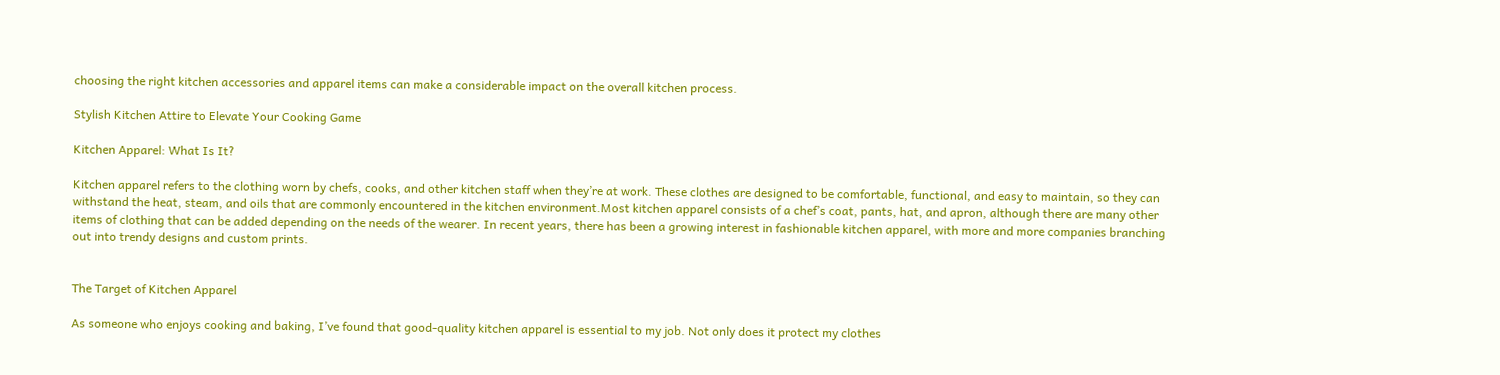choosing the right kitchen accessories and apparel items can make a considerable impact on the overall kitchen process.

Stylish Kitchen Attire to Elevate Your Cooking Game

Kitchen Apparel: What Is It?

Kitchen apparel refers to the clothing worn by chefs, cooks, and other kitchen staff when they’re at work. These clothes are designed to be comfortable, functional, and easy to maintain, so they can withstand the heat, steam, and oils that are commonly encountered in the kitchen environment.Most kitchen apparel consists of a chef’s coat, pants, hat, and apron, although there are many other items of clothing that can be added depending on the needs of the wearer. In recent years, there has been a growing interest in fashionable kitchen apparel, with more and more companies branching out into trendy designs and custom prints.


The Target of Kitchen Apparel

As someone who enjoys cooking and baking, I’ve found that good-quality kitchen apparel is essential to my job. Not only does it protect my clothes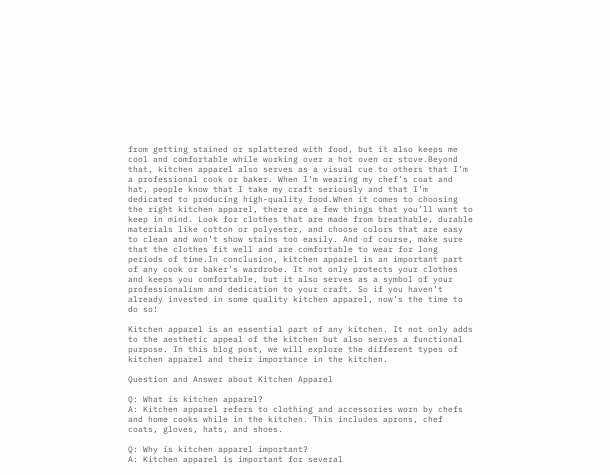from getting stained or splattered with food, but it also keeps me cool and comfortable while working over a hot oven or stove.Beyond that, kitchen apparel also serves as a visual cue to others that I’m a professional cook or baker. When I’m wearing my chef’s coat and hat, people know that I take my craft seriously and that I’m dedicated to producing high-quality food.When it comes to choosing the right kitchen apparel, there are a few things that you’ll want to keep in mind. Look for clothes that are made from breathable, durable materials like cotton or polyester, and choose colors that are easy to clean and won’t show stains too easily. And of course, make sure that the clothes fit well and are comfortable to wear for long periods of time.In conclusion, kitchen apparel is an important part of any cook or baker’s wardrobe. It not only protects your clothes and keeps you comfortable, but it also serves as a symbol of your professionalism and dedication to your craft. So if you haven’t already invested in some quality kitchen apparel, now’s the time to do so!

Kitchen apparel is an essential part of any kitchen. It not only adds to the aesthetic appeal of the kitchen but also serves a functional purpose. In this blog post, we will explore the different types of kitchen apparel and their importance in the kitchen.

Question and Answer about Kitchen Apparel

Q: What is kitchen apparel?
A: Kitchen apparel refers to clothing and accessories worn by chefs and home cooks while in the kitchen. This includes aprons, chef coats, gloves, hats, and shoes.

Q: Why is kitchen apparel important?
A: Kitchen apparel is important for several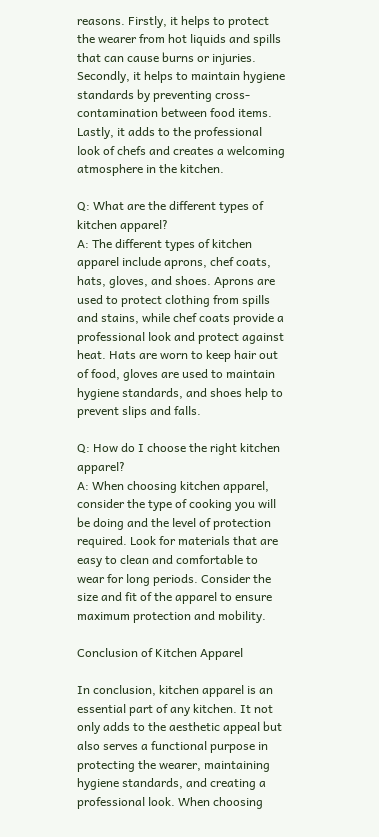reasons. Firstly, it helps to protect the wearer from hot liquids and spills that can cause burns or injuries. Secondly, it helps to maintain hygiene standards by preventing cross-contamination between food items. Lastly, it adds to the professional look of chefs and creates a welcoming atmosphere in the kitchen.

Q: What are the different types of kitchen apparel?
A: The different types of kitchen apparel include aprons, chef coats, hats, gloves, and shoes. Aprons are used to protect clothing from spills and stains, while chef coats provide a professional look and protect against heat. Hats are worn to keep hair out of food, gloves are used to maintain hygiene standards, and shoes help to prevent slips and falls.

Q: How do I choose the right kitchen apparel?
A: When choosing kitchen apparel, consider the type of cooking you will be doing and the level of protection required. Look for materials that are easy to clean and comfortable to wear for long periods. Consider the size and fit of the apparel to ensure maximum protection and mobility.

Conclusion of Kitchen Apparel

In conclusion, kitchen apparel is an essential part of any kitchen. It not only adds to the aesthetic appeal but also serves a functional purpose in protecting the wearer, maintaining hygiene standards, and creating a professional look. When choosing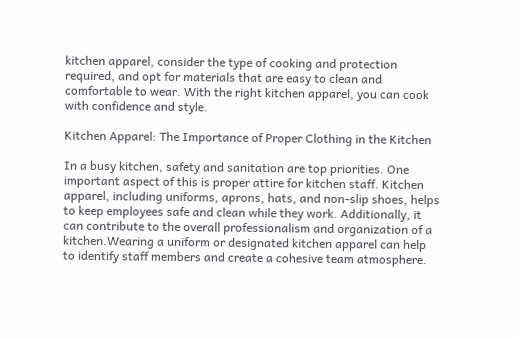kitchen apparel, consider the type of cooking and protection required, and opt for materials that are easy to clean and comfortable to wear. With the right kitchen apparel, you can cook with confidence and style.

Kitchen Apparel: The Importance of Proper Clothing in the Kitchen

In a busy kitchen, safety and sanitation are top priorities. One important aspect of this is proper attire for kitchen staff. Kitchen apparel, including uniforms, aprons, hats, and non-slip shoes, helps to keep employees safe and clean while they work. Additionally, it can contribute to the overall professionalism and organization of a kitchen.Wearing a uniform or designated kitchen apparel can help to identify staff members and create a cohesive team atmosphere.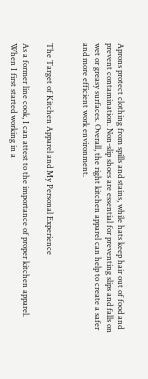Aprons protect clothing from spills and stains, while hats keep hair out of food and prevent contamination. Non-slip shoes are essential for preventing slips and falls on wet or greasy surfaces. Overall, the right kitchen apparel can help to create a safer and more efficient work environment.


The Target of Kitchen Apparel and My Personal Experience

As a former line cook, I can attest to the importance of proper kitchen apparel. When I first started working in a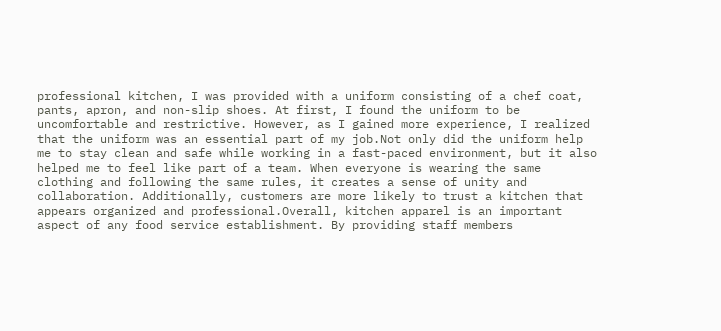professional kitchen, I was provided with a uniform consisting of a chef coat, pants, apron, and non-slip shoes. At first, I found the uniform to be uncomfortable and restrictive. However, as I gained more experience, I realized that the uniform was an essential part of my job.Not only did the uniform help me to stay clean and safe while working in a fast-paced environment, but it also helped me to feel like part of a team. When everyone is wearing the same clothing and following the same rules, it creates a sense of unity and collaboration. Additionally, customers are more likely to trust a kitchen that appears organized and professional.Overall, kitchen apparel is an important aspect of any food service establishment. By providing staff members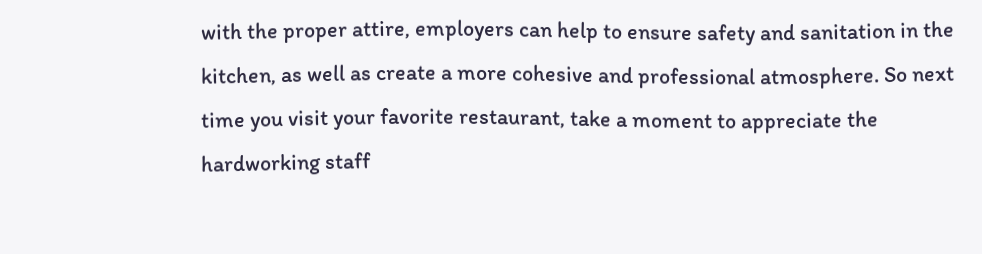with the proper attire, employers can help to ensure safety and sanitation in the kitchen, as well as create a more cohesive and professional atmosphere. So next time you visit your favorite restaurant, take a moment to appreciate the hardworking staff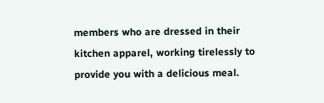members who are dressed in their kitchen apparel, working tirelessly to provide you with a delicious meal.